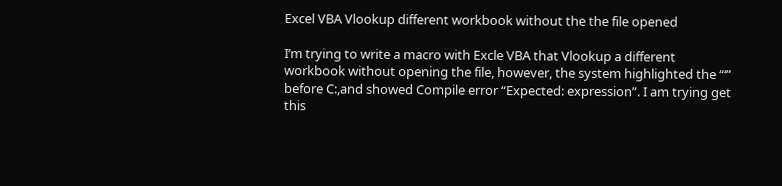Excel VBA Vlookup different workbook without the the file opened

I’m trying to write a macro with Excle VBA that Vlookup a different workbook without opening the file, however, the system highlighted the “‘” before C:,and showed Compile error “Expected: expression”. I am trying get this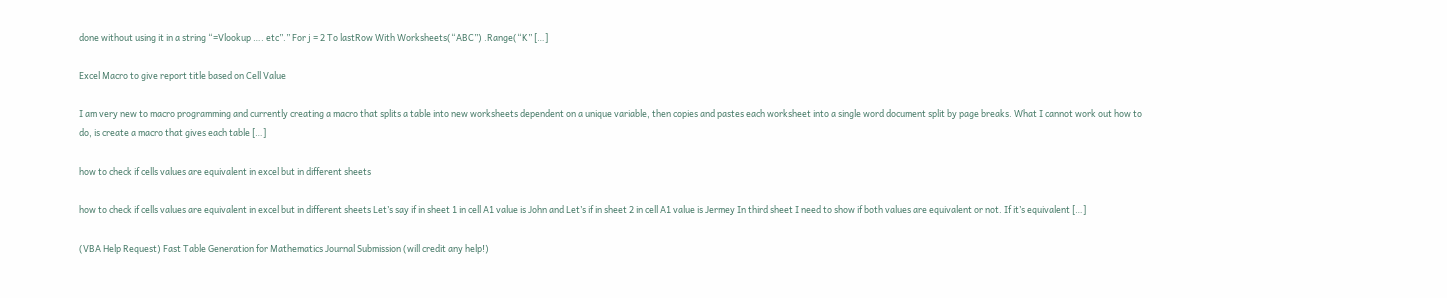done without using it in a string “=Vlookup …. etc”.” For j = 2 To lastRow With Worksheets(“ABC”) .Range(“K” […]

Excel Macro to give report title based on Cell Value

I am very new to macro programming and currently creating a macro that splits a table into new worksheets dependent on a unique variable, then copies and pastes each worksheet into a single word document split by page breaks. What I cannot work out how to do, is create a macro that gives each table […]

how to check if cells values are equivalent in excel but in different sheets

how to check if cells values are equivalent in excel but in different sheets Let’s say if in sheet 1 in cell A1 value is John and Let’s if in sheet 2 in cell A1 value is Jermey In third sheet I need to show if both values are equivalent or not. If it’s equivalent […]

(VBA Help Request) Fast Table Generation for Mathematics Journal Submission (will credit any help!)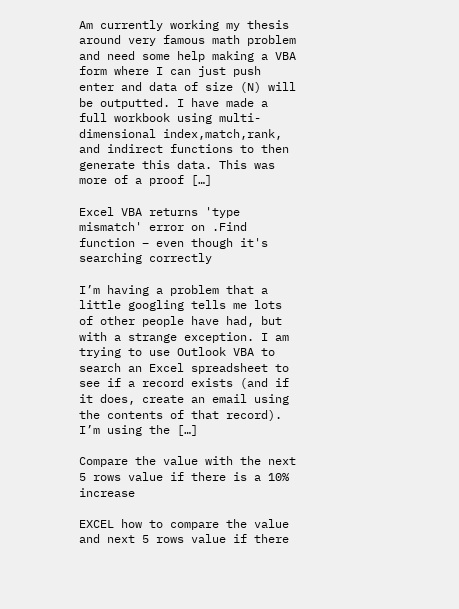Am currently working my thesis around very famous math problem and need some help making a VBA form where I can just push enter and data of size (N) will be outputted. I have made a full workbook using multi-dimensional index,match,rank, and indirect functions to then generate this data. This was more of a proof […]

Excel VBA returns 'type mismatch' error on .Find function – even though it's searching correctly

I’m having a problem that a little googling tells me lots of other people have had, but with a strange exception. I am trying to use Outlook VBA to search an Excel spreadsheet to see if a record exists (and if it does, create an email using the contents of that record). I’m using the […]

Compare the value with the next 5 rows value if there is a 10% increase

EXCEL how to compare the value and next 5 rows value if there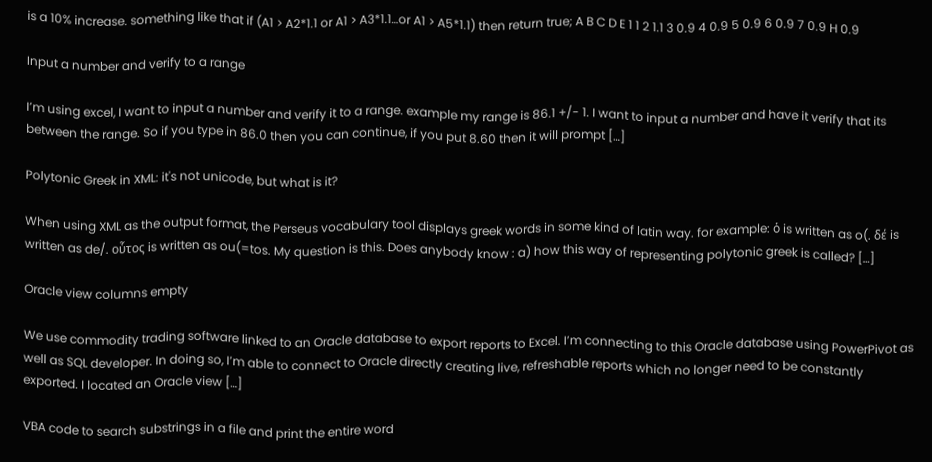is a 10% increase. something like that if (A1 > A2*1.1 or A1 > A3*1.1…or A1 > A5*1.1) then return true; A B C D E 1 1 2 1.1 3 0.9 4 0.9 5 0.9 6 0.9 7 0.9 H 0.9

Input a number and verify to a range

I’m using excel, I want to input a number and verify it to a range. example my range is 86.1 +/- 1. I want to input a number and have it verify that its between the range. So if you type in 86.0 then you can continue, if you put 8.60 then it will prompt […]

Polytonic Greek in XML: it's not unicode, but what is it?

When using XML as the output format, the Perseus vocabulary tool displays greek words in some kind of latin way. for example: ὁ is written as o(. δέ is written as de/. οὗτος is written as ou(=tos. My question is this. Does anybody know : a) how this way of representing polytonic greek is called? […]

Oracle view columns empty

We use commodity trading software linked to an Oracle database to export reports to Excel. I’m connecting to this Oracle database using PowerPivot as well as SQL developer. In doing so, I’m able to connect to Oracle directly creating live, refreshable reports which no longer need to be constantly exported. I located an Oracle view […]

VBA code to search substrings in a file and print the entire word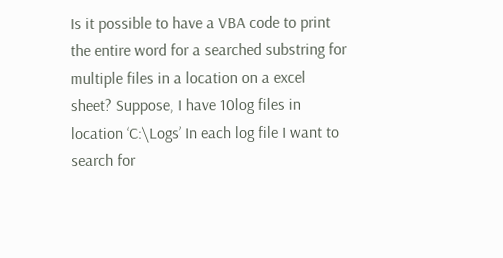Is it possible to have a VBA code to print the entire word for a searched substring for multiple files in a location on a excel sheet? Suppose, I have 10log files in location ‘C:\Logs’ In each log file I want to search for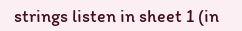strings listen in sheet 1 (in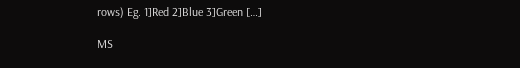rows) Eg. 1]Red 2]Blue 3]Green […]

MS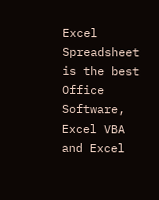Excel Spreadsheet is the best Office Software, Excel VBA and Excel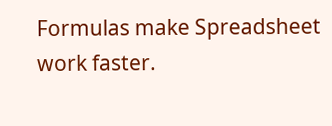Formulas make Spreadsheet work faster.